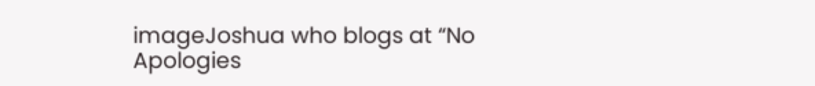imageJoshua who blogs at “No Apologies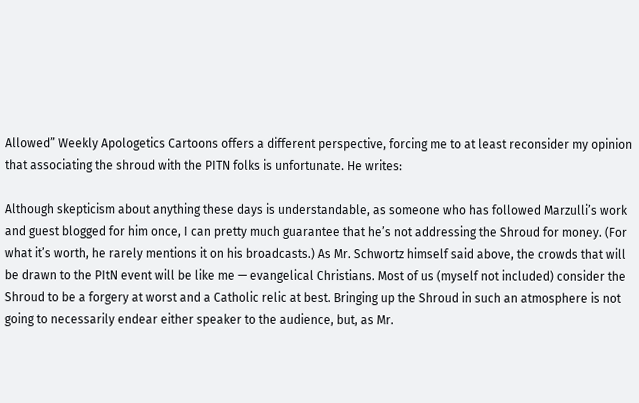Allowed” Weekly Apologetics Cartoons offers a different perspective, forcing me to at least reconsider my opinion that associating the shroud with the PITN folks is unfortunate. He writes:

Although skepticism about anything these days is understandable, as someone who has followed Marzulli’s work and guest blogged for him once, I can pretty much guarantee that he’s not addressing the Shroud for money. (For what it’s worth, he rarely mentions it on his broadcasts.) As Mr. Schwortz himself said above, the crowds that will be drawn to the PItN event will be like me — evangelical Christians. Most of us (myself not included) consider the Shroud to be a forgery at worst and a Catholic relic at best. Bringing up the Shroud in such an atmosphere is not going to necessarily endear either speaker to the audience, but, as Mr.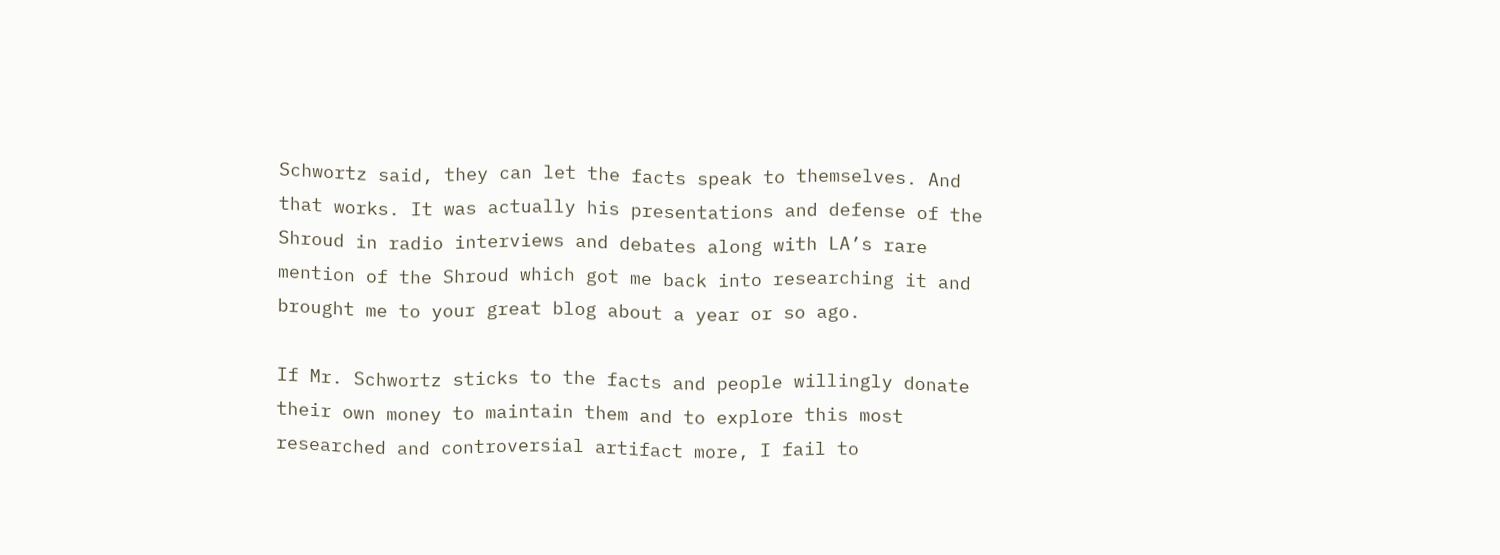Schwortz said, they can let the facts speak to themselves. And that works. It was actually his presentations and defense of the Shroud in radio interviews and debates along with LA’s rare mention of the Shroud which got me back into researching it and brought me to your great blog about a year or so ago.

If Mr. Schwortz sticks to the facts and people willingly donate their own money to maintain them and to explore this most researched and controversial artifact more, I fail to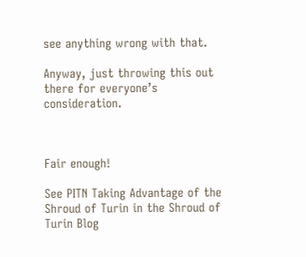see anything wrong with that.

Anyway, just throwing this out there for everyone’s consideration.



Fair enough!

See PITN Taking Advantage of the Shroud of Turin in the Shroud of Turin Blog